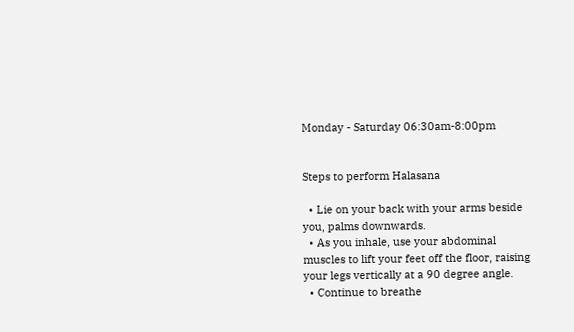Monday - Saturday 06:30am-8:00pm


Steps to perform Halasana

  • Lie on your back with your arms beside you, palms downwards.
  • As you inhale, use your abdominal muscles to lift your feet off the floor, raising your legs vertically at a 90 degree angle.
  • Continue to breathe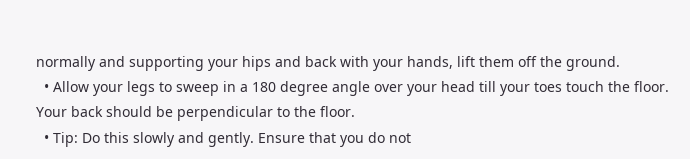normally and supporting your hips and back with your hands, lift them off the ground.
  • Allow your legs to sweep in a 180 degree angle over your head till your toes touch the floor. Your back should be perpendicular to the floor.
  • Tip: Do this slowly and gently. Ensure that you do not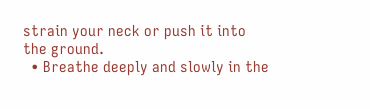strain your neck or push it into the ground.
  • Breathe deeply and slowly in the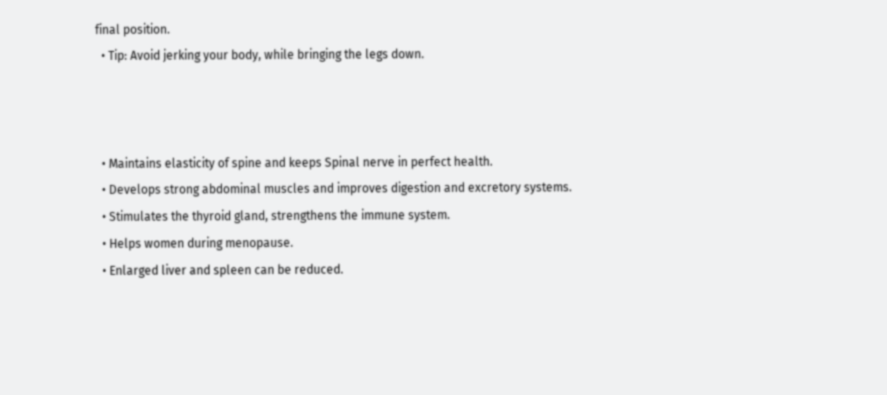final position.
  • Tip: Avoid jerking your body, while bringing the legs down.



  • Maintains elasticity of spine and keeps Spinal nerve in perfect health.
  • Develops strong abdominal muscles and improves digestion and excretory systems.
  • Stimulates the thyroid gland, strengthens the immune system.
  • Helps women during menopause.
  • Enlarged liver and spleen can be reduced.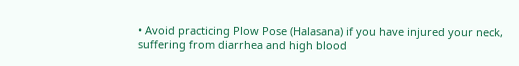• Avoid practicing Plow Pose (Halasana) if you have injured your neck, suffering from diarrhea and high blood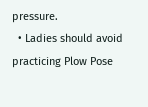pressure.
  • Ladies should avoid practicing Plow Pose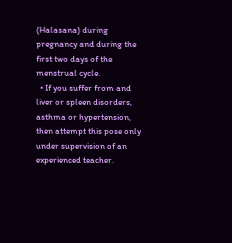(Halasana) during pregnancy and during the first two days of the menstrual cycle.
  • If you suffer from and liver or spleen disorders, asthma or hypertension, then attempt this pose only under supervision of an experienced teacher.